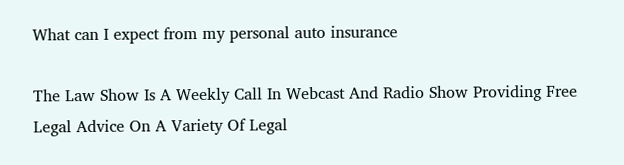What can I expect from my personal auto insurance

The Law Show Is A Weekly Call In Webcast And Radio Show Providing Free Legal Advice On A Variety Of Legal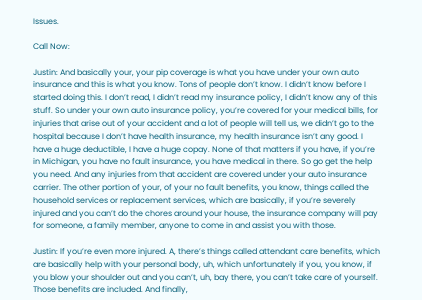Issues.

Call Now:

Justin: And basically your, your pip coverage is what you have under your own auto insurance and this is what you know. Tons of people don’t know. I didn’t know before I started doing this. I don’t read, I didn’t read my insurance policy, I didn’t know any of this stuff. So under your own auto insurance policy, you’re covered for your medical bills, for injuries that arise out of your accident and a lot of people will tell us, we didn’t go to the hospital because I don’t have health insurance, my health insurance isn’t any good. I have a huge deductible, I have a huge copay. None of that matters if you have, if you’re in Michigan, you have no fault insurance, you have medical in there. So go get the help you need. And any injuries from that accident are covered under your auto insurance carrier. The other portion of your, of your no fault benefits, you know, things called the household services or replacement services, which are basically, if you’re severely injured and you can’t do the chores around your house, the insurance company will pay for someone, a family member, anyone to come in and assist you with those.

Justin: If you’re even more injured. A, there’s things called attendant care benefits, which are basically help with your personal body, uh, which unfortunately if you, you know, if you blow your shoulder out and you can’t, uh, bay there, you can’t take care of yourself. Those benefits are included. And finally,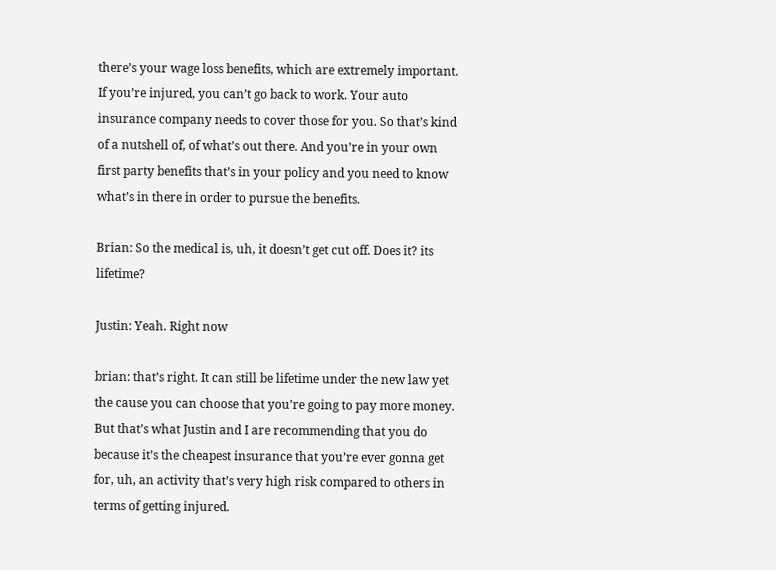there’s your wage loss benefits, which are extremely important. If you’re injured, you can’t go back to work. Your auto insurance company needs to cover those for you. So that’s kind of a nutshell of, of what’s out there. And you’re in your own first party benefits that’s in your policy and you need to know what’s in there in order to pursue the benefits.

Brian: So the medical is, uh, it doesn’t get cut off. Does it? its lifetime?

Justin: Yeah. Right now

brian: that’s right. It can still be lifetime under the new law yet the cause you can choose that you’re going to pay more money. But that’s what Justin and I are recommending that you do because it’s the cheapest insurance that you’re ever gonna get for, uh, an activity that’s very high risk compared to others in terms of getting injured.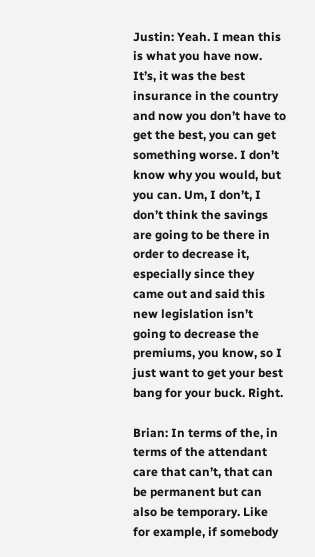Justin: Yeah. I mean this is what you have now. It’s, it was the best insurance in the country and now you don’t have to get the best, you can get something worse. I don’t know why you would, but you can. Um, I don’t, I don’t think the savings are going to be there in order to decrease it, especially since they came out and said this new legislation isn’t going to decrease the premiums, you know, so I just want to get your best bang for your buck. Right.

Brian: In terms of the, in terms of the attendant care that can’t, that can be permanent but can also be temporary. Like for example, if somebody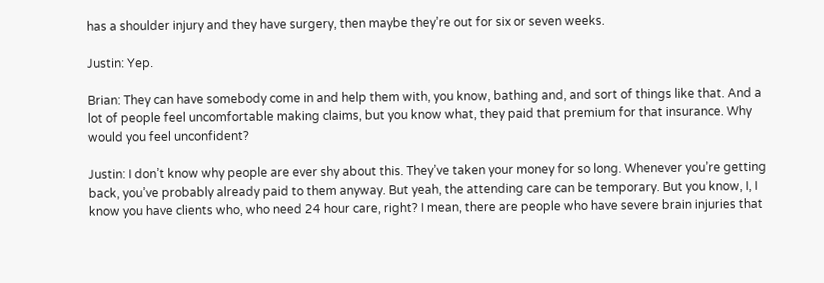has a shoulder injury and they have surgery, then maybe they’re out for six or seven weeks.

Justin: Yep.

Brian: They can have somebody come in and help them with, you know, bathing and, and sort of things like that. And a lot of people feel uncomfortable making claims, but you know what, they paid that premium for that insurance. Why would you feel unconfident?

Justin: I don’t know why people are ever shy about this. They’ve taken your money for so long. Whenever you’re getting back, you’ve probably already paid to them anyway. But yeah, the attending care can be temporary. But you know, I, I know you have clients who, who need 24 hour care, right? I mean, there are people who have severe brain injuries that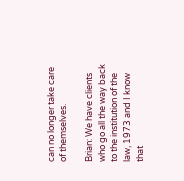can no longer take care of themselves.

Brian: We have clients who go all the way back to the institution of the law, 1973 and I know that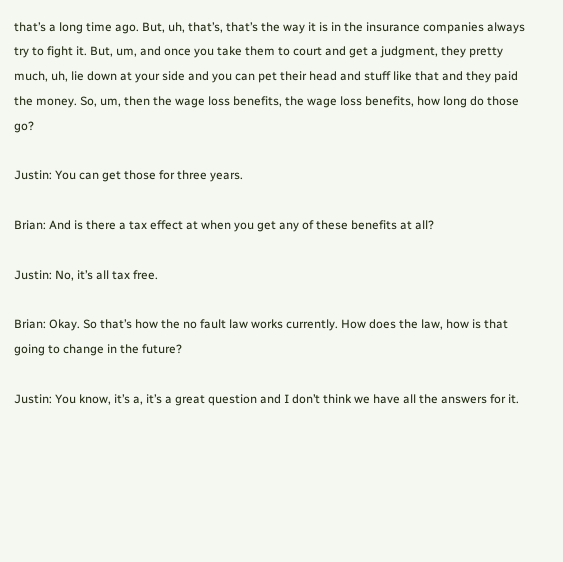that’s a long time ago. But, uh, that’s, that’s the way it is in the insurance companies always try to fight it. But, um, and once you take them to court and get a judgment, they pretty much, uh, lie down at your side and you can pet their head and stuff like that and they paid the money. So, um, then the wage loss benefits, the wage loss benefits, how long do those go?

Justin: You can get those for three years.

Brian: And is there a tax effect at when you get any of these benefits at all?

Justin: No, it’s all tax free.

Brian: Okay. So that’s how the no fault law works currently. How does the law, how is that going to change in the future?

Justin: You know, it’s a, it’s a great question and I don’t think we have all the answers for it.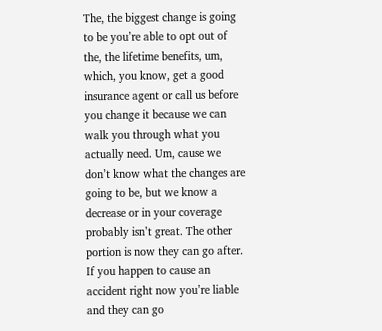The, the biggest change is going to be you’re able to opt out of the, the lifetime benefits, um, which, you know, get a good insurance agent or call us before you change it because we can walk you through what you actually need. Um, cause we don’t know what the changes are going to be, but we know a decrease or in your coverage probably isn’t great. The other portion is now they can go after. If you happen to cause an accident right now you’re liable and they can go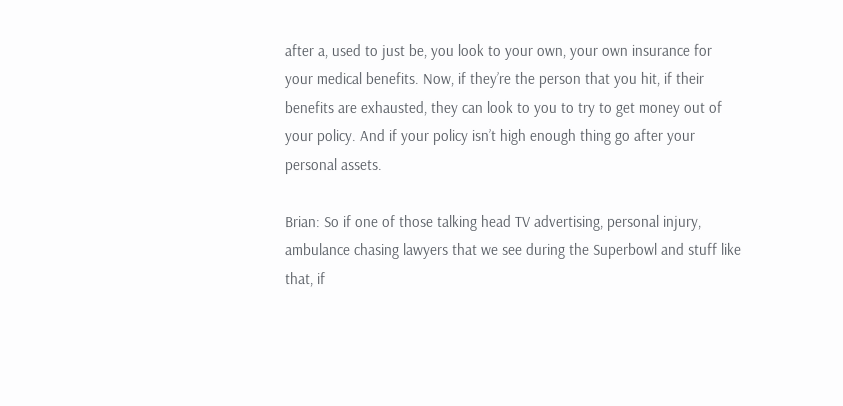after a, used to just be, you look to your own, your own insurance for your medical benefits. Now, if they’re the person that you hit, if their benefits are exhausted, they can look to you to try to get money out of your policy. And if your policy isn’t high enough thing go after your personal assets.

Brian: So if one of those talking head TV advertising, personal injury, ambulance chasing lawyers that we see during the Superbowl and stuff like that, if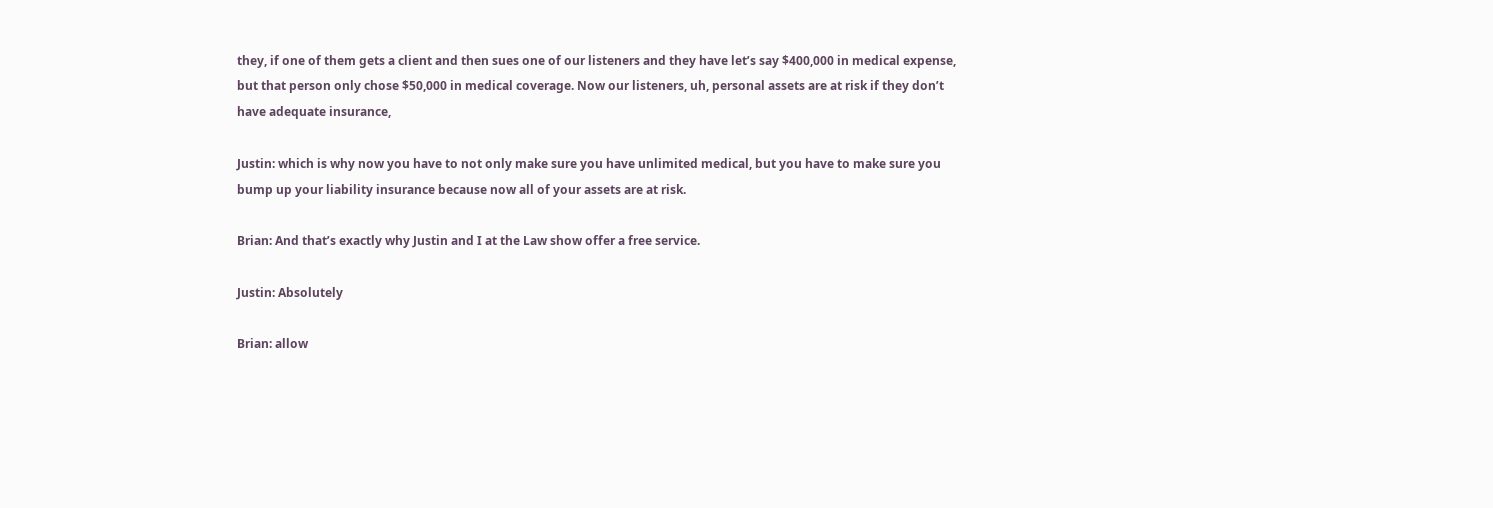they, if one of them gets a client and then sues one of our listeners and they have let’s say $400,000 in medical expense, but that person only chose $50,000 in medical coverage. Now our listeners, uh, personal assets are at risk if they don’t have adequate insurance,

Justin: which is why now you have to not only make sure you have unlimited medical, but you have to make sure you bump up your liability insurance because now all of your assets are at risk.

Brian: And that’s exactly why Justin and I at the Law show offer a free service.

Justin: Absolutely

Brian: allow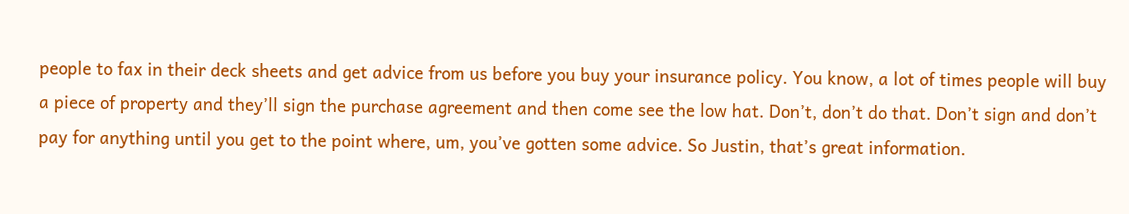people to fax in their deck sheets and get advice from us before you buy your insurance policy. You know, a lot of times people will buy a piece of property and they’ll sign the purchase agreement and then come see the low hat. Don’t, don’t do that. Don’t sign and don’t pay for anything until you get to the point where, um, you’ve gotten some advice. So Justin, that’s great information.